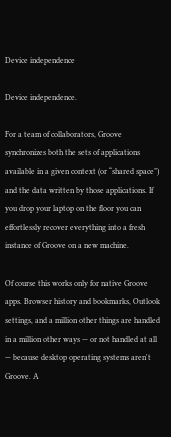Device independence

Device independence.

For a team of collaborators, Groove synchronizes both the sets of applications available in a given context (or “shared space”) and the data written by those applications. If you drop your laptop on the floor you can effortlessly recover everything into a fresh instance of Groove on a new machine.

Of course this works only for native Groove apps. Browser history and bookmarks, Outlook settings, and a million other things are handled in a million other ways — or not handled at all — because desktop operating systems aren't Groove. A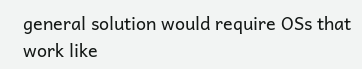general solution would require OSs that work like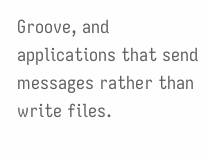Groove, and applications that send messages rather than write files.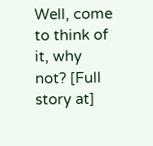Well, come to think of it, why not? [Full story at]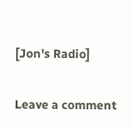[Jon's Radio]

Leave a comment